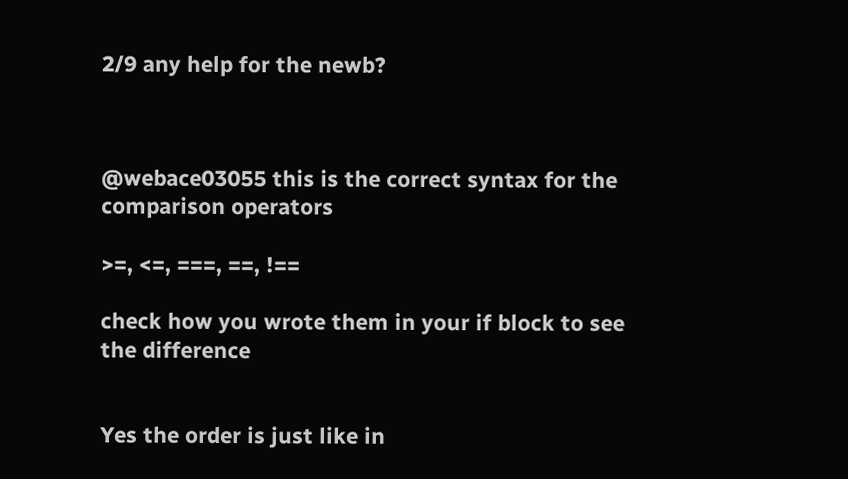2/9 any help for the newb?



@webace03055 this is the correct syntax for the comparison operators

>=, <=, ===, ==, !==

check how you wrote them in your if block to see the difference


Yes the order is just like in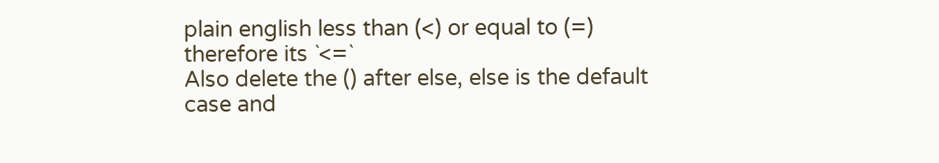plain english less than (<) or equal to (=) therefore its `<=`
Also delete the () after else, else is the default case and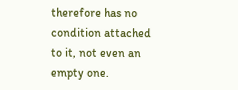therefore has no condition attached to it, not even an empty one.